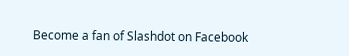Become a fan of Slashdot on Facebook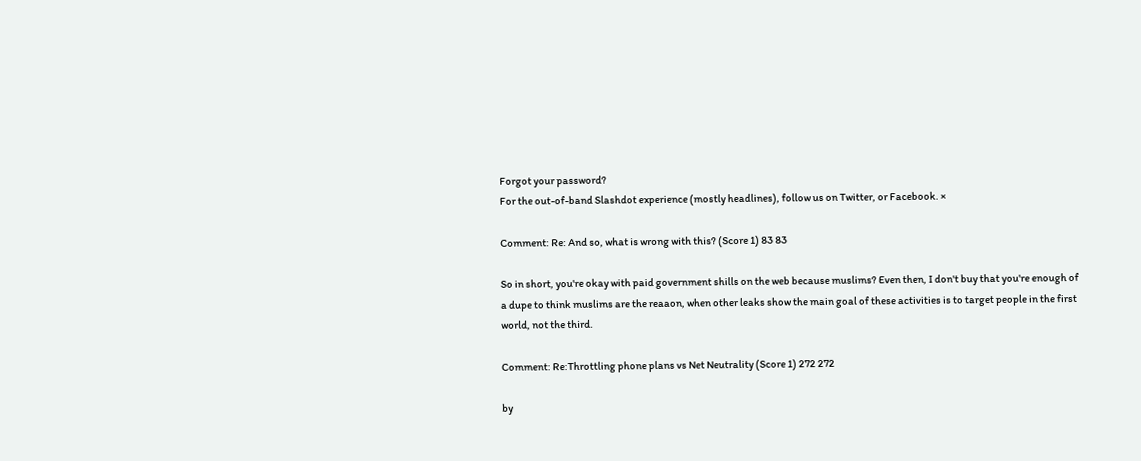Forgot your password?
For the out-of-band Slashdot experience (mostly headlines), follow us on Twitter, or Facebook. ×

Comment: Re: And so, what is wrong with this? (Score 1) 83 83

So in short, you're okay with paid government shills on the web because muslims? Even then, I don't buy that you're enough of a dupe to think muslims are the reaaon, when other leaks show the main goal of these activities is to target people in the first world, not the third.

Comment: Re:Throttling phone plans vs Net Neutrality (Score 1) 272 272

by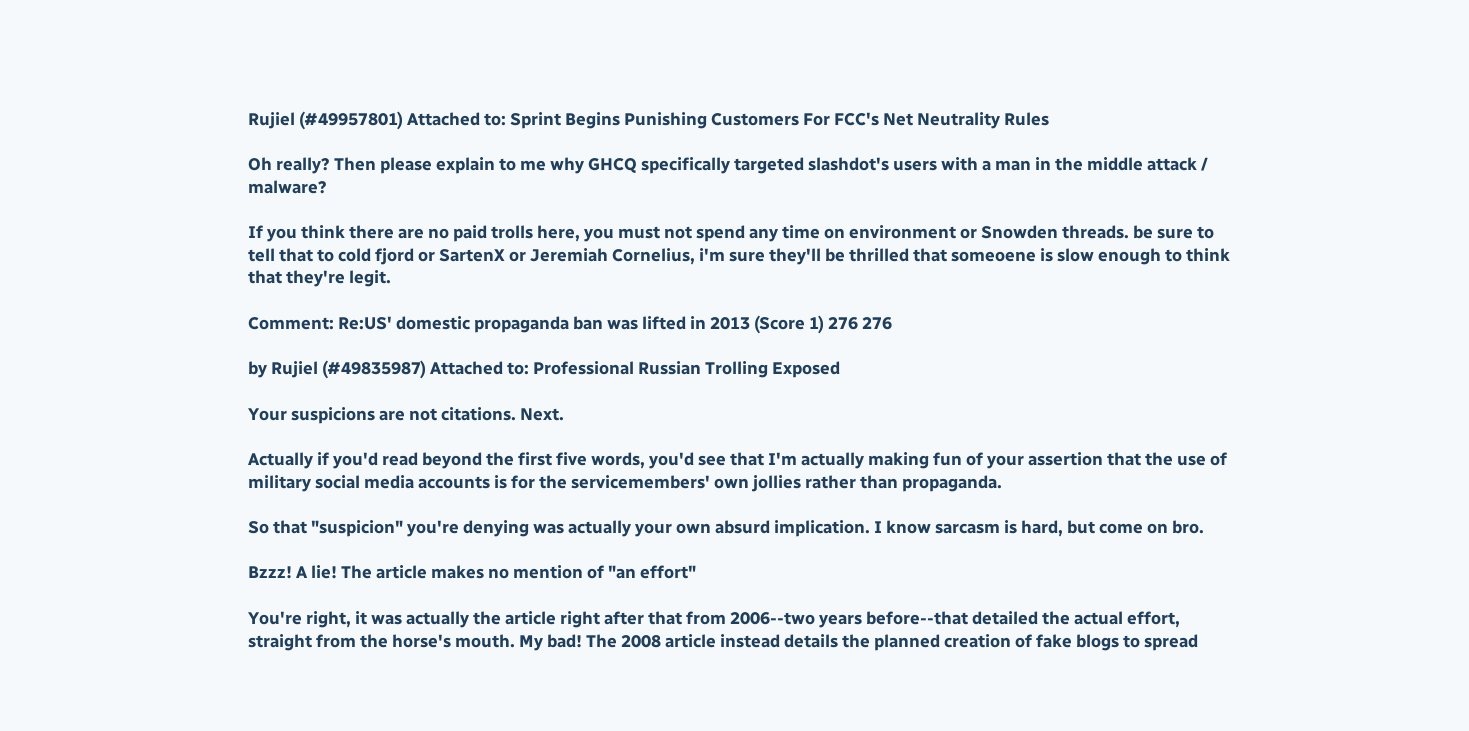Rujiel (#49957801) Attached to: Sprint Begins Punishing Customers For FCC's Net Neutrality Rules

Oh really? Then please explain to me why GHCQ specifically targeted slashdot's users with a man in the middle attack / malware?

If you think there are no paid trolls here, you must not spend any time on environment or Snowden threads. be sure to tell that to cold fjord or SartenX or Jeremiah Cornelius, i'm sure they'll be thrilled that someoene is slow enough to think that they're legit.

Comment: Re:US' domestic propaganda ban was lifted in 2013 (Score 1) 276 276

by Rujiel (#49835987) Attached to: Professional Russian Trolling Exposed

Your suspicions are not citations. Next.

Actually if you'd read beyond the first five words, you'd see that I'm actually making fun of your assertion that the use of military social media accounts is for the servicemembers' own jollies rather than propaganda.

So that "suspicion" you're denying was actually your own absurd implication. I know sarcasm is hard, but come on bro.

Bzzz! A lie! The article makes no mention of "an effort"

You're right, it was actually the article right after that from 2006--two years before--that detailed the actual effort, straight from the horse's mouth. My bad! The 2008 article instead details the planned creation of fake blogs to spread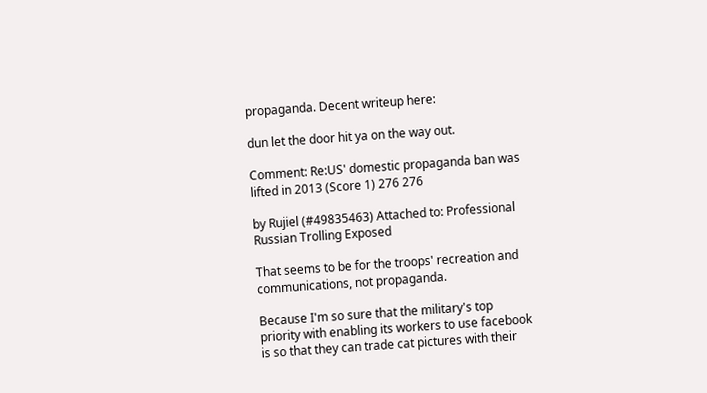propaganda. Decent writeup here:

dun let the door hit ya on the way out.

Comment: Re:US' domestic propaganda ban was lifted in 2013 (Score 1) 276 276

by Rujiel (#49835463) Attached to: Professional Russian Trolling Exposed

That seems to be for the troops' recreation and communications, not propaganda.

Because I'm so sure that the military's top priority with enabling its workers to use facebook is so that they can trade cat pictures with their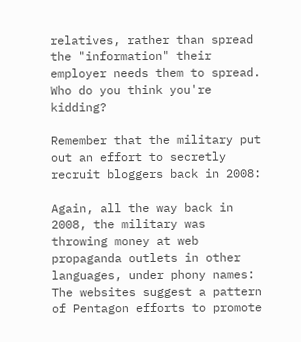relatives, rather than spread the "information" their employer needs them to spread. Who do you think you're kidding?

Remember that the military put out an effort to secretly recruit bloggers back in 2008:

Again, all the way back in 2008, the military was throwing money at web propaganda outlets in other languages, under phony names: The websites suggest a pattern of Pentagon efforts to promote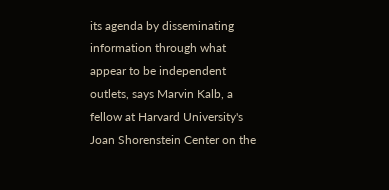its agenda by disseminating information through what appear to be independent outlets, says Marvin Kalb, a fellow at Harvard University's Joan Shorenstein Center on the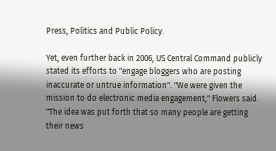Press, Politics and Public Policy.

Yet, even further back in 2006, US Central Command publicly stated its efforts to "engage bloggers who are posting inaccurate or untrue information". "We were given the mission to do electronic media engagement," Flowers said. "The idea was put forth that so many people are getting their news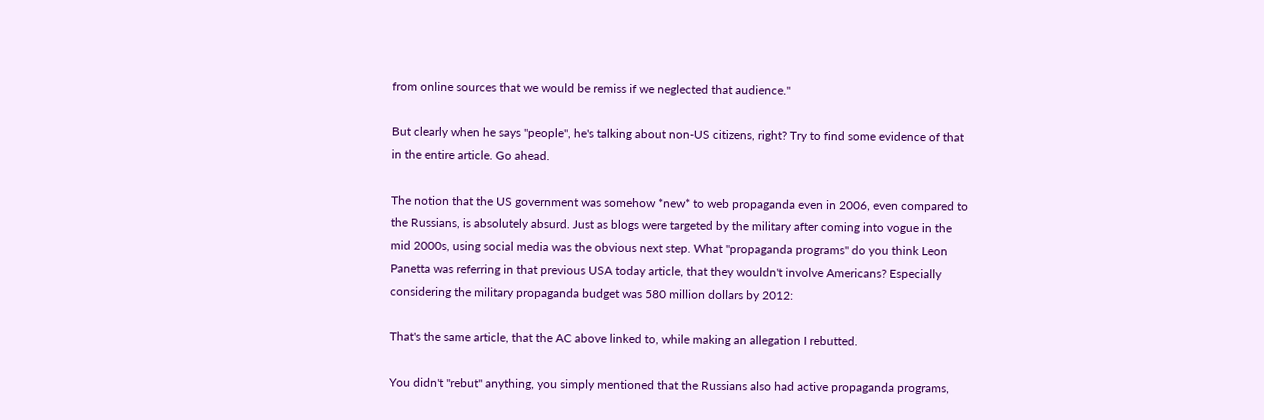from online sources that we would be remiss if we neglected that audience."

But clearly when he says "people", he's talking about non-US citizens, right? Try to find some evidence of that in the entire article. Go ahead.

The notion that the US government was somehow *new* to web propaganda even in 2006, even compared to the Russians, is absolutely absurd. Just as blogs were targeted by the military after coming into vogue in the mid 2000s, using social media was the obvious next step. What "propaganda programs" do you think Leon Panetta was referring in that previous USA today article, that they wouldn't involve Americans? Especially considering the military propaganda budget was 580 million dollars by 2012:

That's the same article, that the AC above linked to, while making an allegation I rebutted.

You didn't "rebut" anything, you simply mentioned that the Russians also had active propaganda programs,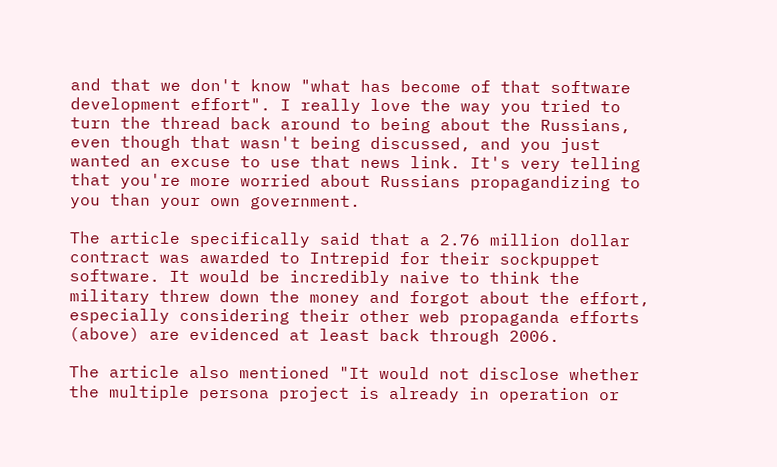and that we don't know "what has become of that software development effort". I really love the way you tried to turn the thread back around to being about the Russians, even though that wasn't being discussed, and you just wanted an excuse to use that news link. It's very telling that you're more worried about Russians propagandizing to you than your own government.

The article specifically said that a 2.76 million dollar contract was awarded to Intrepid for their sockpuppet software. It would be incredibly naive to think the military threw down the money and forgot about the effort, especially considering their other web propaganda efforts (above) are evidenced at least back through 2006.

The article also mentioned "It would not disclose whether the multiple persona project is already in operation or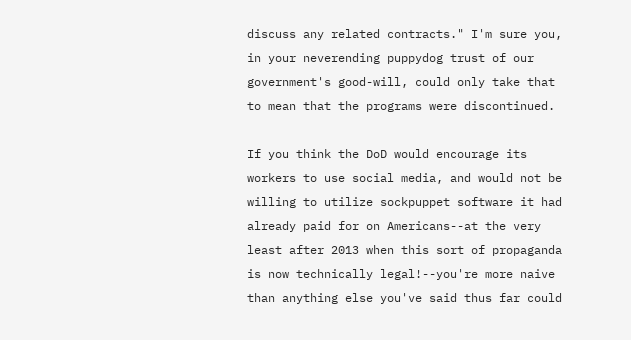discuss any related contracts." I'm sure you, in your neverending puppydog trust of our government's good-will, could only take that to mean that the programs were discontinued.

If you think the DoD would encourage its workers to use social media, and would not be willing to utilize sockpuppet software it had already paid for on Americans--at the very least after 2013 when this sort of propaganda is now technically legal!--you're more naive than anything else you've said thus far could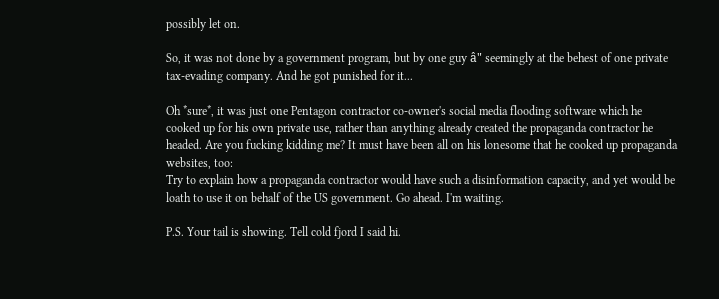possibly let on.

So, it was not done by a government program, but by one guy â" seemingly at the behest of one private tax-evading company. And he got punished for it...

Oh *sure*, it was just one Pentagon contractor co-owner's social media flooding software which he cooked up for his own private use, rather than anything already created the propaganda contractor he headed. Are you fucking kidding me? It must have been all on his lonesome that he cooked up propaganda websites, too:
Try to explain how a propaganda contractor would have such a disinformation capacity, and yet would be loath to use it on behalf of the US government. Go ahead. I'm waiting.

P.S. Your tail is showing. Tell cold fjord I said hi.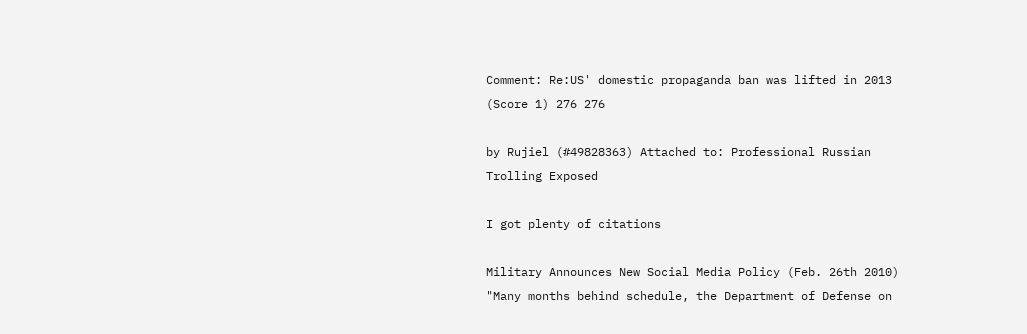Comment: Re:US' domestic propaganda ban was lifted in 2013 (Score 1) 276 276

by Rujiel (#49828363) Attached to: Professional Russian Trolling Exposed

I got plenty of citations

Military Announces New Social Media Policy (Feb. 26th 2010)
"Many months behind schedule, the Department of Defense on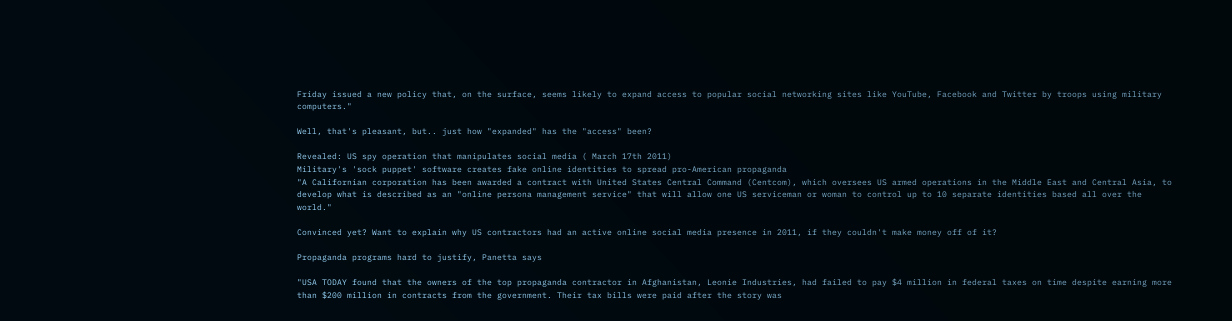Friday issued a new policy that, on the surface, seems likely to expand access to popular social networking sites like YouTube, Facebook and Twitter by troops using military computers."

Well, that's pleasant, but.. just how "expanded" has the "access" been?

Revealed: US spy operation that manipulates social media ( March 17th 2011)
Military's 'sock puppet' software creates fake online identities to spread pro-American propaganda
"A Californian corporation has been awarded a contract with United States Central Command (Centcom), which oversees US armed operations in the Middle East and Central Asia, to develop what is described as an "online persona management service" that will allow one US serviceman or woman to control up to 10 separate identities based all over the world."

Convinced yet? Want to explain why US contractors had an active online social media presence in 2011, if they couldn't make money off of it?

Propaganda programs hard to justify, Panetta says

"USA TODAY found that the owners of the top propaganda contractor in Afghanistan, Leonie Industries, had failed to pay $4 million in federal taxes on time despite earning more than $200 million in contracts from the government. Their tax bills were paid after the story was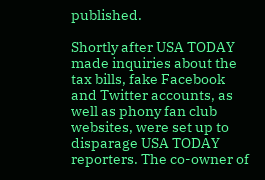published.

Shortly after USA TODAY made inquiries about the tax bills, fake Facebook and Twitter accounts, as well as phony fan club websites, were set up to disparage USA TODAY reporters. The co-owner of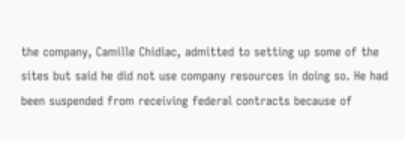the company, Camille Chidiac, admitted to setting up some of the sites but said he did not use company resources in doing so. He had been suspended from receiving federal contracts because of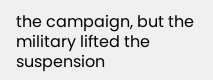the campaign, but the military lifted the suspension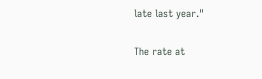late last year."

The rate at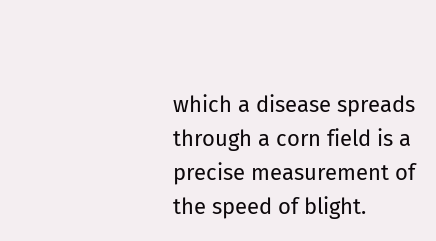which a disease spreads through a corn field is a precise measurement of the speed of blight.